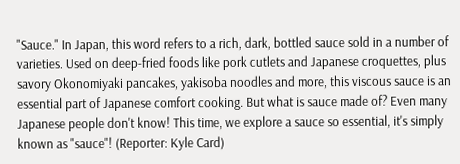"Sauce." In Japan, this word refers to a rich, dark, bottled sauce sold in a number of varieties. Used on deep-fried foods like pork cutlets and Japanese croquettes, plus savory Okonomiyaki pancakes, yakisoba noodles and more, this viscous sauce is an essential part of Japanese comfort cooking. But what is sauce made of? Even many Japanese people don't know! This time, we explore a sauce so essential, it's simply known as "sauce"! (Reporter: Kyle Card)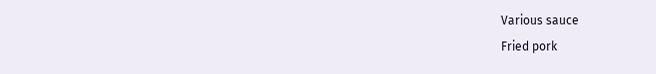Various sauce
Fried pork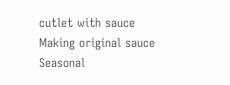cutlet with sauce
Making original sauce
Seasonal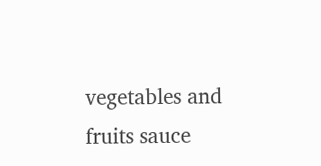vegetables and fruits sauce